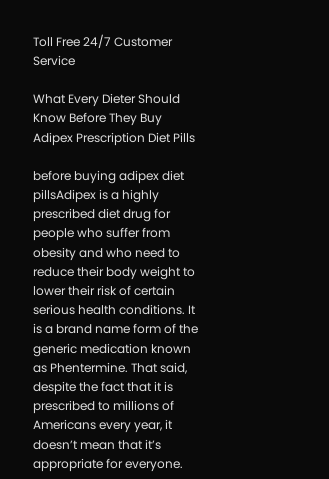Toll Free 24/7 Customer Service

What Every Dieter Should Know Before They Buy Adipex Prescription Diet Pills

before buying adipex diet pillsAdipex is a highly prescribed diet drug for people who suffer from obesity and who need to reduce their body weight to lower their risk of certain serious health conditions. It is a brand name form of the generic medication known as Phentermine. That said, despite the fact that it is prescribed to millions of Americans every year, it doesn’t mean that it’s appropriate for everyone.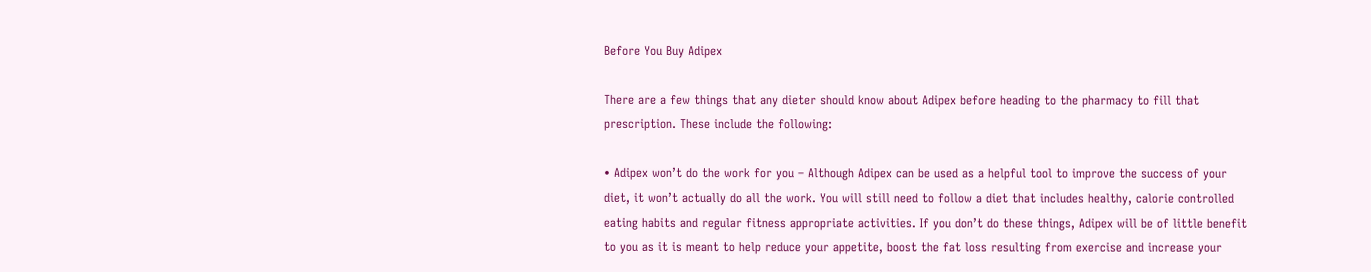Before You Buy Adipex

There are a few things that any dieter should know about Adipex before heading to the pharmacy to fill that prescription. These include the following:

• Adipex won’t do the work for you – Although Adipex can be used as a helpful tool to improve the success of your diet, it won’t actually do all the work. You will still need to follow a diet that includes healthy, calorie controlled eating habits and regular fitness appropriate activities. If you don’t do these things, Adipex will be of little benefit to you as it is meant to help reduce your appetite, boost the fat loss resulting from exercise and increase your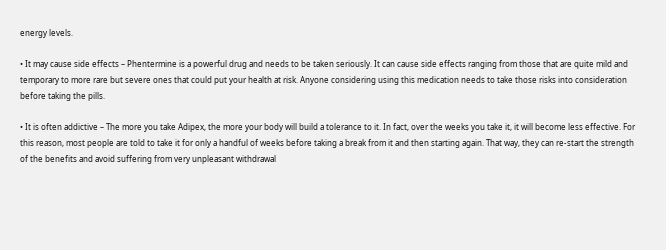energy levels.

• It may cause side effects – Phentermine is a powerful drug and needs to be taken seriously. It can cause side effects ranging from those that are quite mild and temporary to more rare but severe ones that could put your health at risk. Anyone considering using this medication needs to take those risks into consideration before taking the pills.

• It is often addictive – The more you take Adipex, the more your body will build a tolerance to it. In fact, over the weeks you take it, it will become less effective. For this reason, most people are told to take it for only a handful of weeks before taking a break from it and then starting again. That way, they can re-start the strength of the benefits and avoid suffering from very unpleasant withdrawal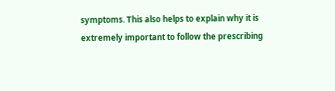symptoms. This also helps to explain why it is extremely important to follow the prescribing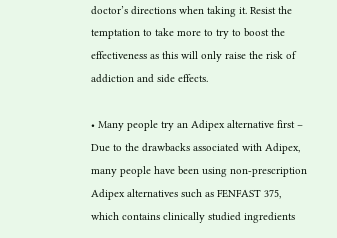doctor’s directions when taking it. Resist the temptation to take more to try to boost the effectiveness as this will only raise the risk of addiction and side effects.

• Many people try an Adipex alternative first – Due to the drawbacks associated with Adipex, many people have been using non-prescription Adipex alternatives such as FENFAST 375, which contains clinically studied ingredients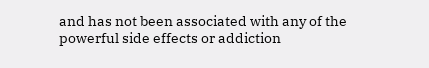and has not been associated with any of the powerful side effects or addiction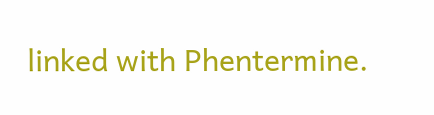linked with Phentermine.